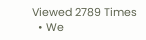Viewed 2789 Times
  • We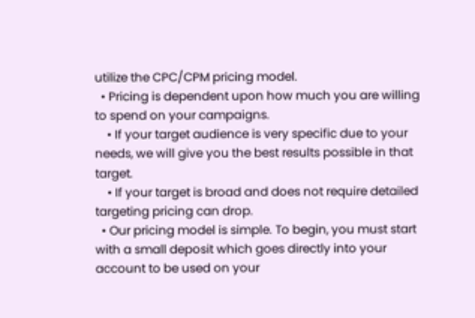utilize the CPC/CPM pricing model.
  • Pricing is dependent upon how much you are willing to spend on your campaigns.
    • If your target audience is very specific due to your needs, we will give you the best results possible in that target.
    • If your target is broad and does not require detailed targeting pricing can drop.
  • Our pricing model is simple. To begin, you must start with a small deposit which goes directly into your account to be used on your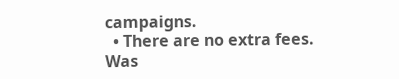campaigns.
  • There are no extra fees.
Was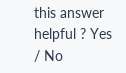this answer helpful ? Yes / No